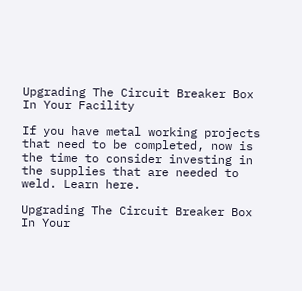Upgrading The Circuit Breaker Box In Your Facility

If you have metal working projects that need to be completed, now is the time to consider investing in the supplies that are needed to weld. Learn here.

Upgrading The Circuit Breaker Box In Your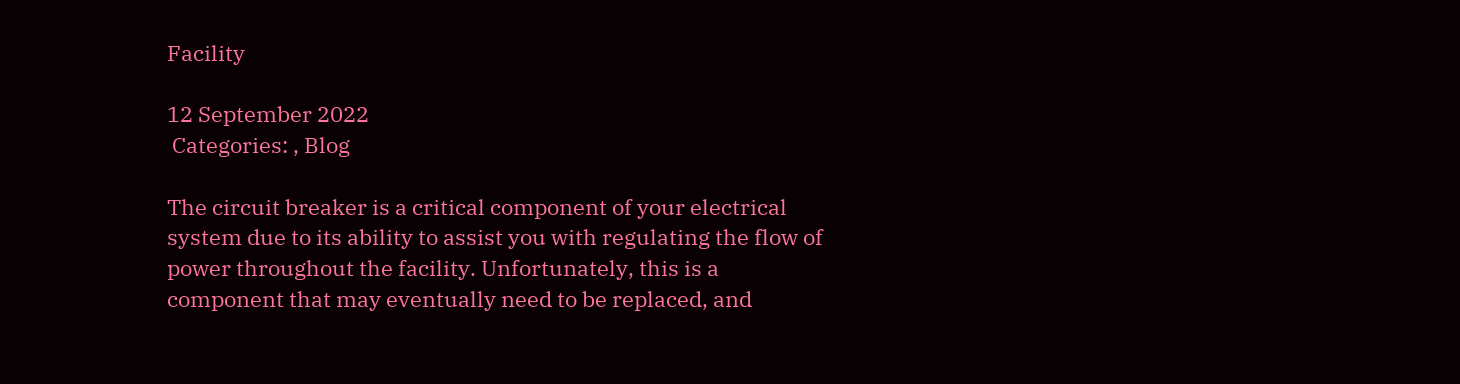Facility

12 September 2022
 Categories: , Blog

The circuit breaker is a critical component of your electrical system due to its ability to assist you with regulating the flow of power throughout the facility. Unfortunately, this is a component that may eventually need to be replaced, and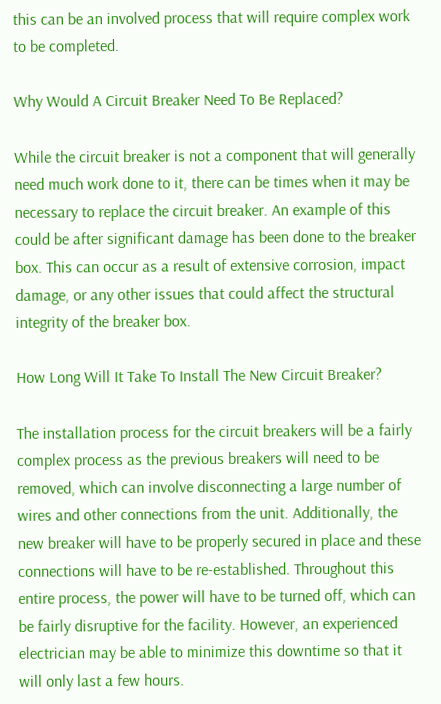this can be an involved process that will require complex work to be completed.

Why Would A Circuit Breaker Need To Be Replaced?

While the circuit breaker is not a component that will generally need much work done to it, there can be times when it may be necessary to replace the circuit breaker. An example of this could be after significant damage has been done to the breaker box. This can occur as a result of extensive corrosion, impact damage, or any other issues that could affect the structural integrity of the breaker box.

How Long Will It Take To Install The New Circuit Breaker?

The installation process for the circuit breakers will be a fairly complex process as the previous breakers will need to be removed, which can involve disconnecting a large number of wires and other connections from the unit. Additionally, the new breaker will have to be properly secured in place and these connections will have to be re-established. Throughout this entire process, the power will have to be turned off, which can be fairly disruptive for the facility. However, an experienced electrician may be able to minimize this downtime so that it will only last a few hours.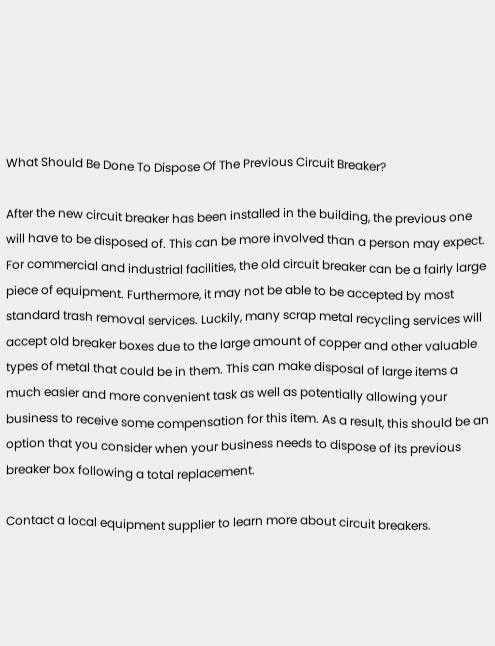What Should Be Done To Dispose Of The Previous Circuit Breaker?

After the new circuit breaker has been installed in the building, the previous one will have to be disposed of. This can be more involved than a person may expect. For commercial and industrial facilities, the old circuit breaker can be a fairly large piece of equipment. Furthermore, it may not be able to be accepted by most standard trash removal services. Luckily, many scrap metal recycling services will accept old breaker boxes due to the large amount of copper and other valuable types of metal that could be in them. This can make disposal of large items a much easier and more convenient task as well as potentially allowing your business to receive some compensation for this item. As a result, this should be an option that you consider when your business needs to dispose of its previous breaker box following a total replacement.

Contact a local equipment supplier to learn more about circuit breakers.